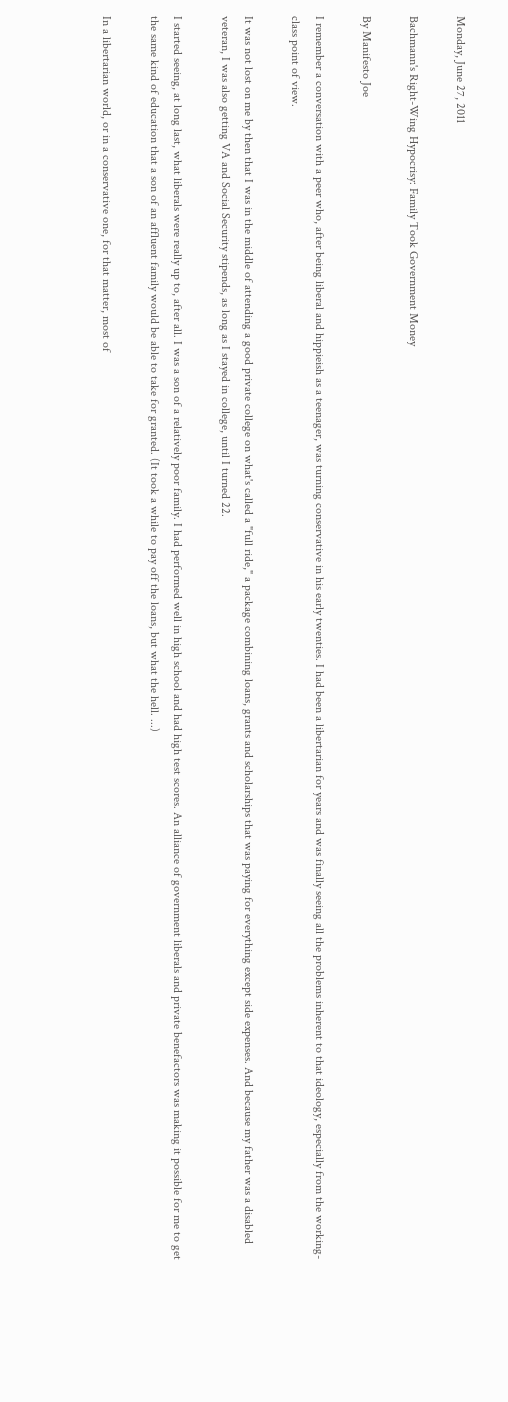Monday, June 27, 2011

Bachmann's Right-Wing Hypocrisy: Family Took Government Money

By Manifesto Joe

I remember a conversation with a peer who, after being liberal and hippieish as a teenager, was turning conservative in his early twenties. I had been a libertarian for years and was finally seeing all the problems inherent to that ideology, especially from the working-class point of view.

It was not lost on me by then that I was in the middle of attending a good private college on what's called a "full ride," a package combining loans, grants and scholarships that was paying for everything except side expenses. And because my father was a disabled veteran, I was also getting VA and Social Security stipends, as long as I stayed in college, until I turned 22.

I started seeing, at long last, what liberals were really up to, after all. I was a son of a relatively poor family. I had performed well in high school and had high test scores. An alliance of government liberals and private benefactors was making it possible for me to get the same kind of education that a son of an affluent family would be able to take for granted. (It took a while to pay off the loans, but what the hell. ...)

In a libertarian world, or in a conservative one, for that matter, most of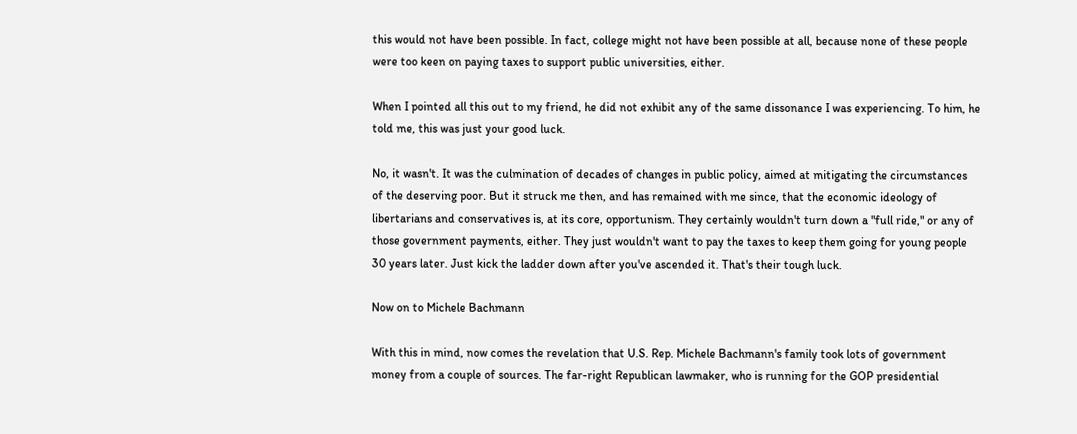this would not have been possible. In fact, college might not have been possible at all, because none of these people were too keen on paying taxes to support public universities, either.

When I pointed all this out to my friend, he did not exhibit any of the same dissonance I was experiencing. To him, he told me, this was just your good luck.

No, it wasn't. It was the culmination of decades of changes in public policy, aimed at mitigating the circumstances of the deserving poor. But it struck me then, and has remained with me since, that the economic ideology of libertarians and conservatives is, at its core, opportunism. They certainly wouldn't turn down a "full ride," or any of those government payments, either. They just wouldn't want to pay the taxes to keep them going for young people 30 years later. Just kick the ladder down after you've ascended it. That's their tough luck.

Now on to Michele Bachmann

With this in mind, now comes the revelation that U.S. Rep. Michele Bachmann's family took lots of government money from a couple of sources. The far-right Republican lawmaker, who is running for the GOP presidential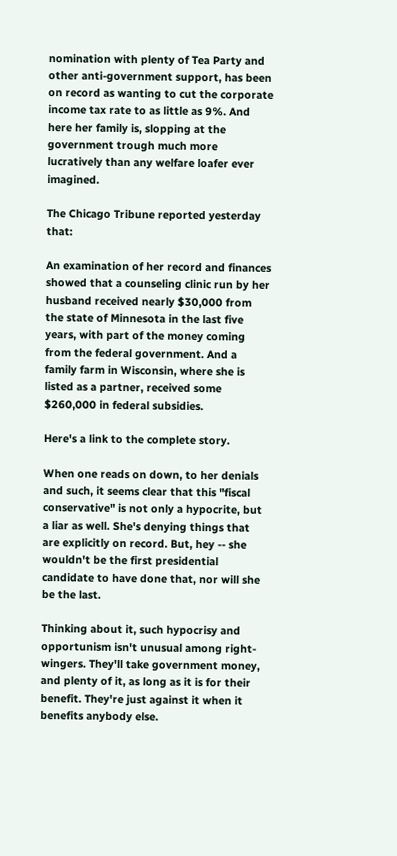nomination with plenty of Tea Party and other anti-government support, has been on record as wanting to cut the corporate income tax rate to as little as 9%. And here her family is, slopping at the government trough much more lucratively than any welfare loafer ever imagined.

The Chicago Tribune reported yesterday that:

An examination of her record and finances showed that a counseling clinic run by her husband received nearly $30,000 from the state of Minnesota in the last five years, with part of the money coming from the federal government. And a family farm in Wisconsin, where she is listed as a partner, received some $260,000 in federal subsidies.

Here's a link to the complete story.

When one reads on down, to her denials and such, it seems clear that this "fiscal conservative" is not only a hypocrite, but a liar as well. She's denying things that are explicitly on record. But, hey -- she wouldn't be the first presidential candidate to have done that, nor will she be the last.

Thinking about it, such hypocrisy and opportunism isn't unusual among right-wingers. They'll take government money, and plenty of it, as long as it is for their benefit. They're just against it when it benefits anybody else.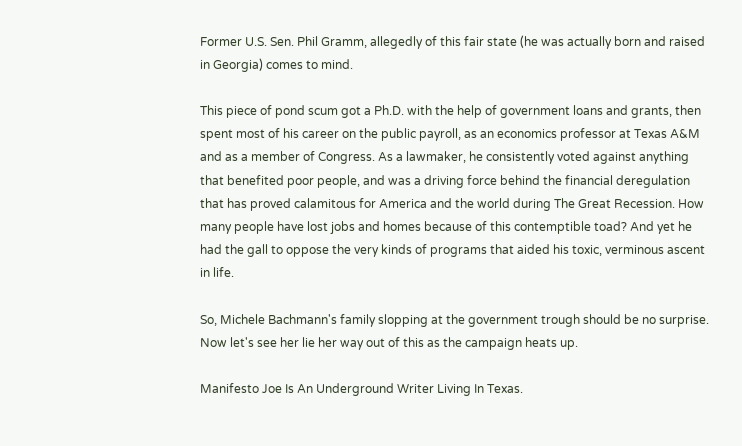Former U.S. Sen. Phil Gramm, allegedly of this fair state (he was actually born and raised in Georgia) comes to mind.

This piece of pond scum got a Ph.D. with the help of government loans and grants, then spent most of his career on the public payroll, as an economics professor at Texas A&M and as a member of Congress. As a lawmaker, he consistently voted against anything that benefited poor people, and was a driving force behind the financial deregulation that has proved calamitous for America and the world during The Great Recession. How many people have lost jobs and homes because of this contemptible toad? And yet he had the gall to oppose the very kinds of programs that aided his toxic, verminous ascent in life.

So, Michele Bachmann's family slopping at the government trough should be no surprise. Now let's see her lie her way out of this as the campaign heats up.

Manifesto Joe Is An Underground Writer Living In Texas.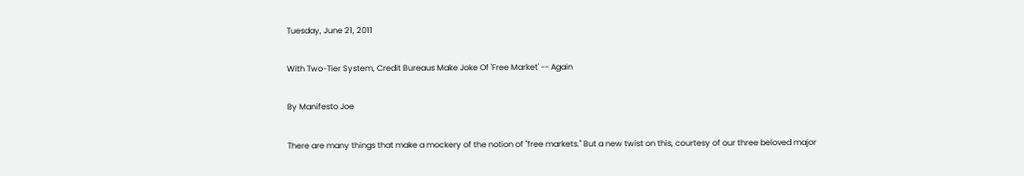Tuesday, June 21, 2011

With Two-Tier System, Credit Bureaus Make Joke Of 'Free Market' -- Again

By Manifesto Joe

There are many things that make a mockery of the notion of "free markets." But a new twist on this, courtesy of our three beloved major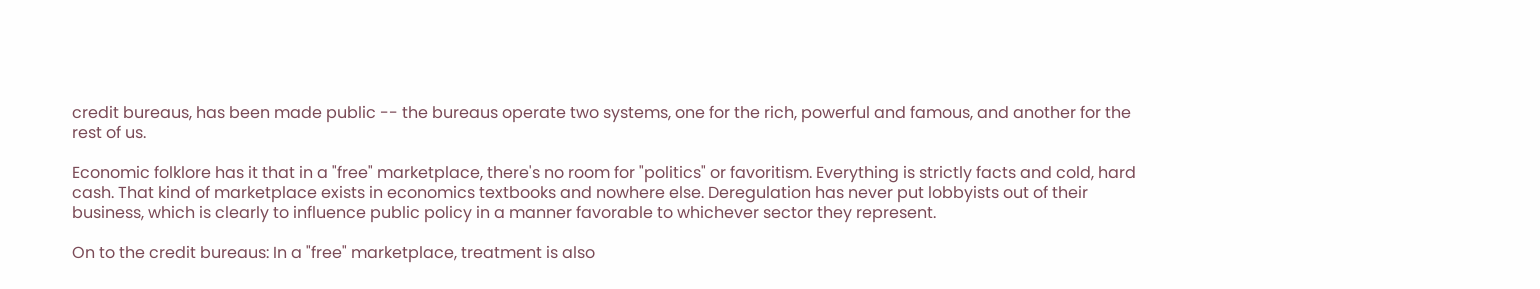credit bureaus, has been made public -- the bureaus operate two systems, one for the rich, powerful and famous, and another for the rest of us.

Economic folklore has it that in a "free" marketplace, there's no room for "politics" or favoritism. Everything is strictly facts and cold, hard cash. That kind of marketplace exists in economics textbooks and nowhere else. Deregulation has never put lobbyists out of their business, which is clearly to influence public policy in a manner favorable to whichever sector they represent.

On to the credit bureaus: In a "free" marketplace, treatment is also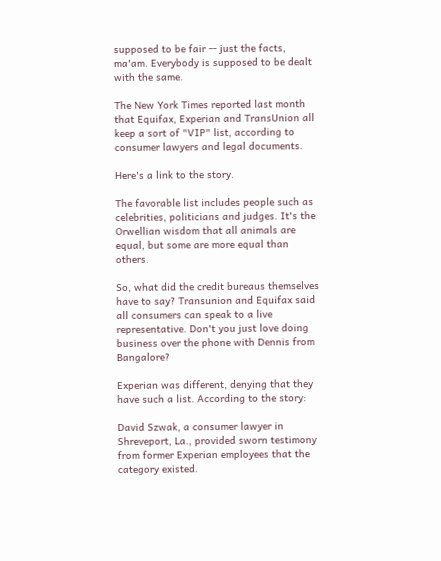supposed to be fair -- just the facts, ma'am. Everybody is supposed to be dealt with the same.

The New York Times reported last month that Equifax, Experian and TransUnion all keep a sort of "VIP" list, according to consumer lawyers and legal documents.

Here's a link to the story.

The favorable list includes people such as celebrities, politicians and judges. It's the Orwellian wisdom that all animals are equal, but some are more equal than others.

So, what did the credit bureaus themselves have to say? Transunion and Equifax said all consumers can speak to a live representative. Don't you just love doing business over the phone with Dennis from Bangalore?

Experian was different, denying that they have such a list. According to the story:

David Szwak, a consumer lawyer in Shreveport, La., provided sworn testimony from former Experian employees that the category existed.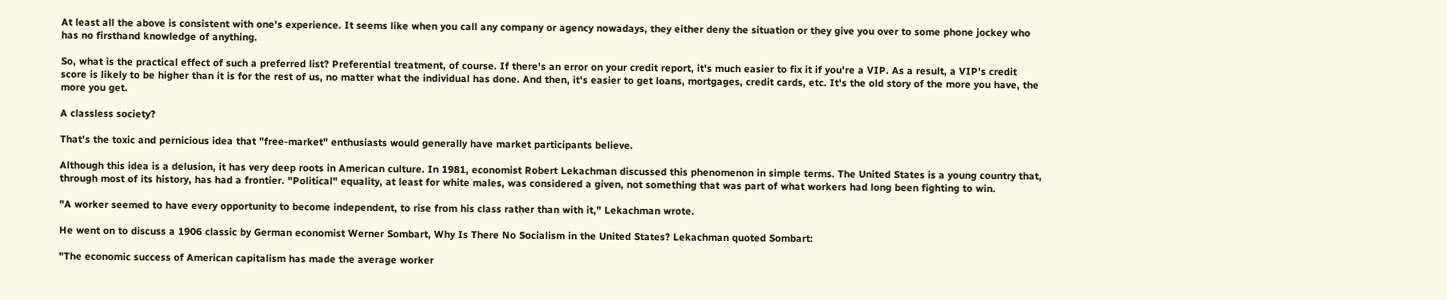At least all the above is consistent with one's experience. It seems like when you call any company or agency nowadays, they either deny the situation or they give you over to some phone jockey who has no firsthand knowledge of anything.

So, what is the practical effect of such a preferred list? Preferential treatment, of course. If there's an error on your credit report, it's much easier to fix it if you're a VIP. As a result, a VIP's credit score is likely to be higher than it is for the rest of us, no matter what the individual has done. And then, it's easier to get loans, mortgages, credit cards, etc. It's the old story of the more you have, the more you get.

A classless society?

That's the toxic and pernicious idea that "free-market" enthusiasts would generally have market participants believe.

Although this idea is a delusion, it has very deep roots in American culture. In 1981, economist Robert Lekachman discussed this phenomenon in simple terms. The United States is a young country that, through most of its history, has had a frontier. "Political" equality, at least for white males, was considered a given, not something that was part of what workers had long been fighting to win.

"A worker seemed to have every opportunity to become independent, to rise from his class rather than with it," Lekachman wrote.

He went on to discuss a 1906 classic by German economist Werner Sombart, Why Is There No Socialism in the United States? Lekachman quoted Sombart:

"The economic success of American capitalism has made the average worker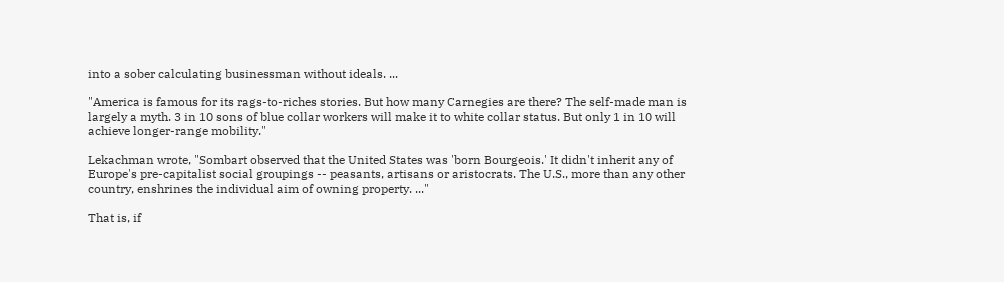into a sober calculating businessman without ideals. ...

"America is famous for its rags-to-riches stories. But how many Carnegies are there? The self-made man is largely a myth. 3 in 10 sons of blue collar workers will make it to white collar status. But only 1 in 10 will achieve longer-range mobility."

Lekachman wrote, "Sombart observed that the United States was 'born Bourgeois.' It didn't inherit any of Europe's pre-capitalist social groupings -- peasants, artisans or aristocrats. The U.S., more than any other country, enshrines the individual aim of owning property. ..."

That is, if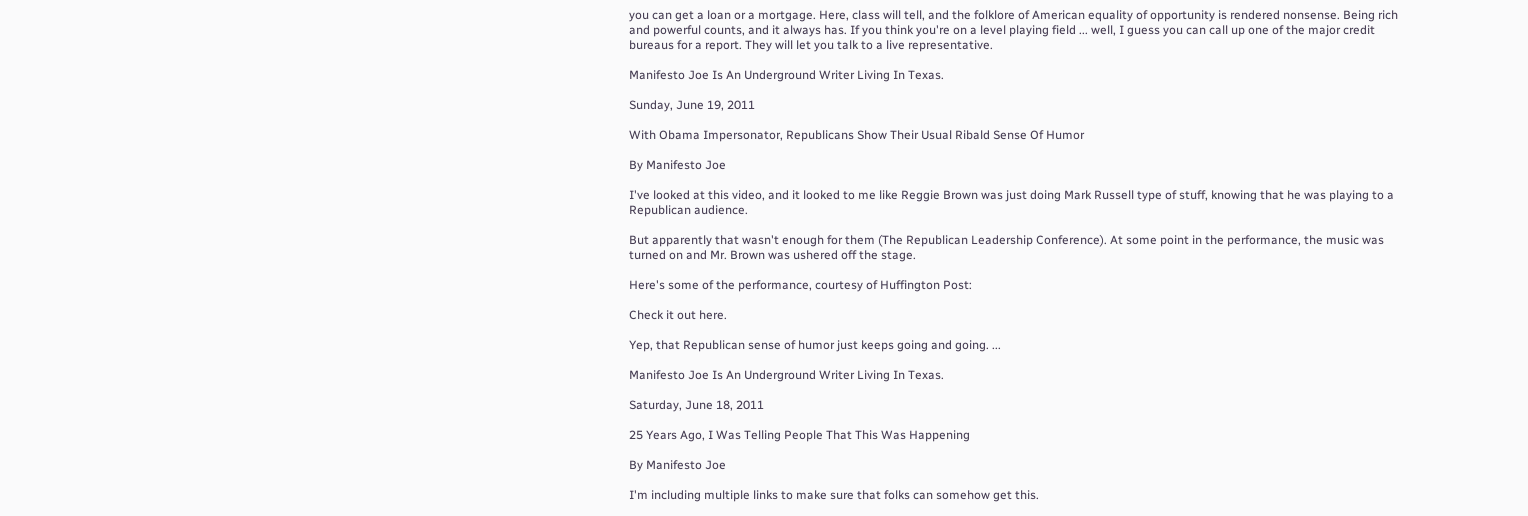you can get a loan or a mortgage. Here, class will tell, and the folklore of American equality of opportunity is rendered nonsense. Being rich and powerful counts, and it always has. If you think you're on a level playing field ... well, I guess you can call up one of the major credit bureaus for a report. They will let you talk to a live representative.

Manifesto Joe Is An Underground Writer Living In Texas.

Sunday, June 19, 2011

With Obama Impersonator, Republicans Show Their Usual Ribald Sense Of Humor

By Manifesto Joe

I've looked at this video, and it looked to me like Reggie Brown was just doing Mark Russell type of stuff, knowing that he was playing to a Republican audience.

But apparently that wasn't enough for them (The Republican Leadership Conference). At some point in the performance, the music was turned on and Mr. Brown was ushered off the stage.

Here's some of the performance, courtesy of Huffington Post:

Check it out here.

Yep, that Republican sense of humor just keeps going and going. ...

Manifesto Joe Is An Underground Writer Living In Texas.

Saturday, June 18, 2011

25 Years Ago, I Was Telling People That This Was Happening

By Manifesto Joe

I'm including multiple links to make sure that folks can somehow get this.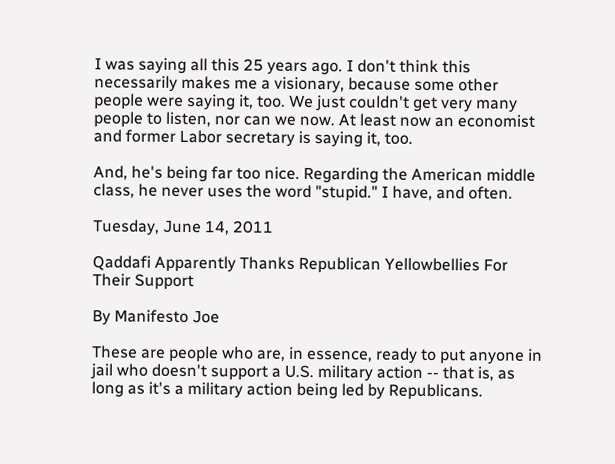I was saying all this 25 years ago. I don't think this necessarily makes me a visionary, because some other people were saying it, too. We just couldn't get very many people to listen, nor can we now. At least now an economist and former Labor secretary is saying it, too.

And, he's being far too nice. Regarding the American middle class, he never uses the word "stupid." I have, and often.

Tuesday, June 14, 2011

Qaddafi Apparently Thanks Republican Yellowbellies For Their Support

By Manifesto Joe

These are people who are, in essence, ready to put anyone in jail who doesn't support a U.S. military action -- that is, as long as it's a military action being led by Republicans.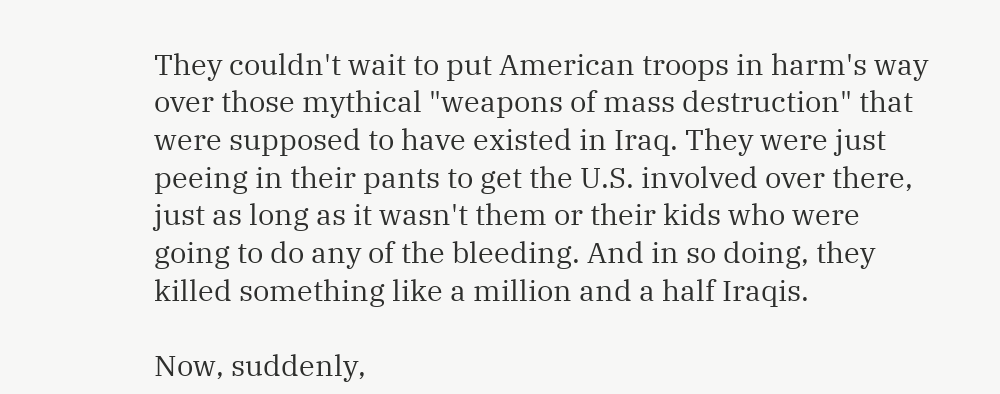They couldn't wait to put American troops in harm's way over those mythical "weapons of mass destruction" that were supposed to have existed in Iraq. They were just peeing in their pants to get the U.S. involved over there, just as long as it wasn't them or their kids who were going to do any of the bleeding. And in so doing, they killed something like a million and a half Iraqis.

Now, suddenly,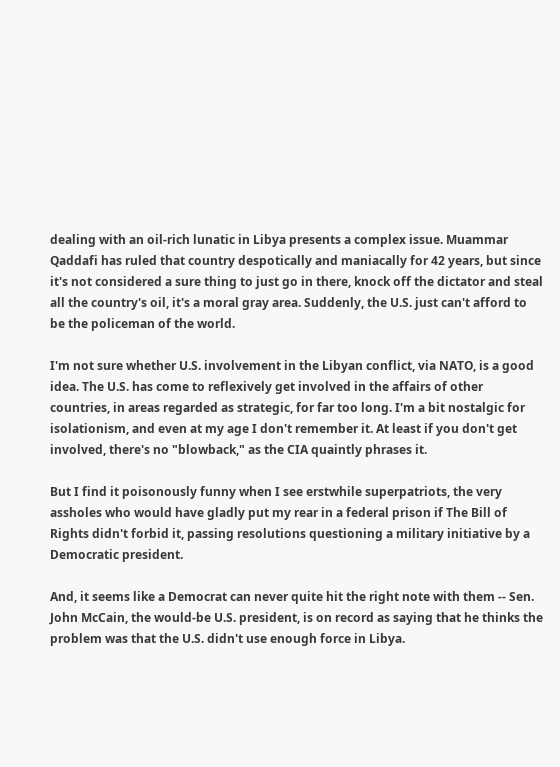dealing with an oil-rich lunatic in Libya presents a complex issue. Muammar Qaddafi has ruled that country despotically and maniacally for 42 years, but since it's not considered a sure thing to just go in there, knock off the dictator and steal all the country's oil, it's a moral gray area. Suddenly, the U.S. just can't afford to be the policeman of the world.

I'm not sure whether U.S. involvement in the Libyan conflict, via NATO, is a good idea. The U.S. has come to reflexively get involved in the affairs of other countries, in areas regarded as strategic, for far too long. I'm a bit nostalgic for isolationism, and even at my age I don't remember it. At least if you don't get involved, there's no "blowback," as the CIA quaintly phrases it.

But I find it poisonously funny when I see erstwhile superpatriots, the very assholes who would have gladly put my rear in a federal prison if The Bill of Rights didn't forbid it, passing resolutions questioning a military initiative by a Democratic president.

And, it seems like a Democrat can never quite hit the right note with them -- Sen. John McCain, the would-be U.S. president, is on record as saying that he thinks the problem was that the U.S. didn't use enough force in Libya.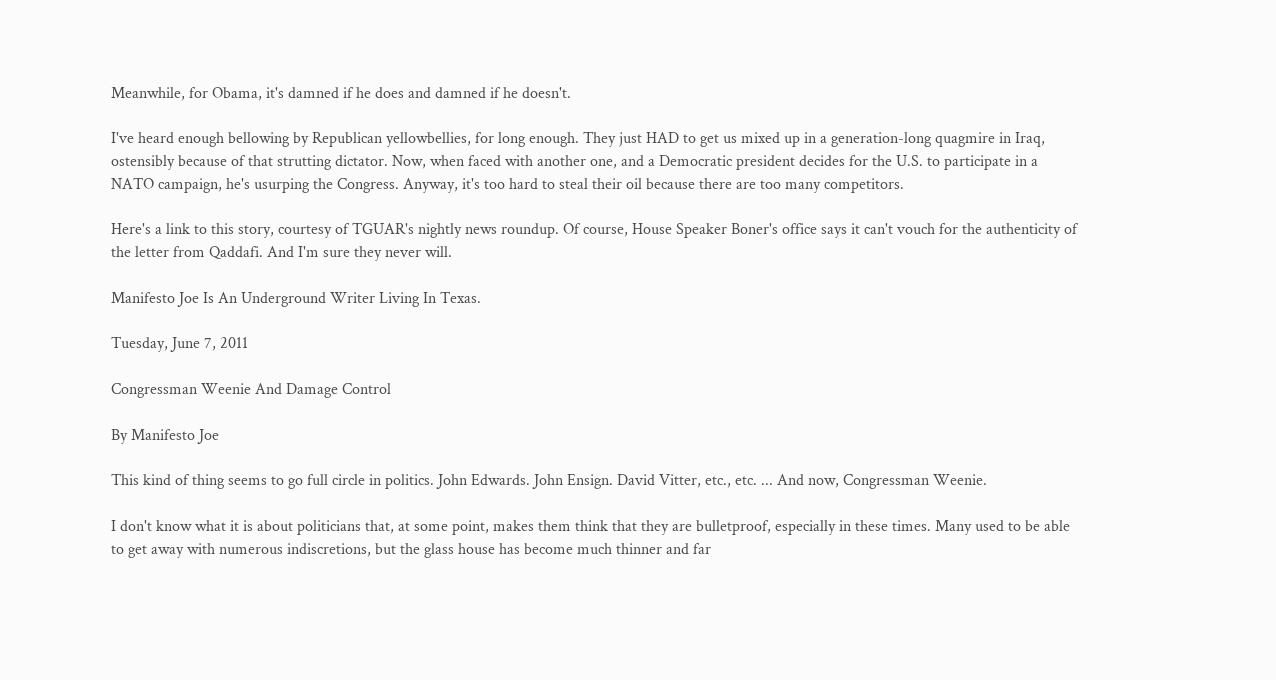Meanwhile, for Obama, it's damned if he does and damned if he doesn't.

I've heard enough bellowing by Republican yellowbellies, for long enough. They just HAD to get us mixed up in a generation-long quagmire in Iraq, ostensibly because of that strutting dictator. Now, when faced with another one, and a Democratic president decides for the U.S. to participate in a NATO campaign, he's usurping the Congress. Anyway, it's too hard to steal their oil because there are too many competitors.

Here's a link to this story, courtesy of TGUAR's nightly news roundup. Of course, House Speaker Boner's office says it can't vouch for the authenticity of the letter from Qaddafi. And I'm sure they never will.

Manifesto Joe Is An Underground Writer Living In Texas.

Tuesday, June 7, 2011

Congressman Weenie And Damage Control

By Manifesto Joe

This kind of thing seems to go full circle in politics. John Edwards. John Ensign. David Vitter, etc., etc. ... And now, Congressman Weenie.

I don't know what it is about politicians that, at some point, makes them think that they are bulletproof, especially in these times. Many used to be able to get away with numerous indiscretions, but the glass house has become much thinner and far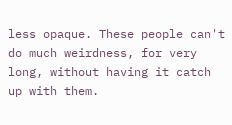less opaque. These people can't do much weirdness, for very long, without having it catch up with them.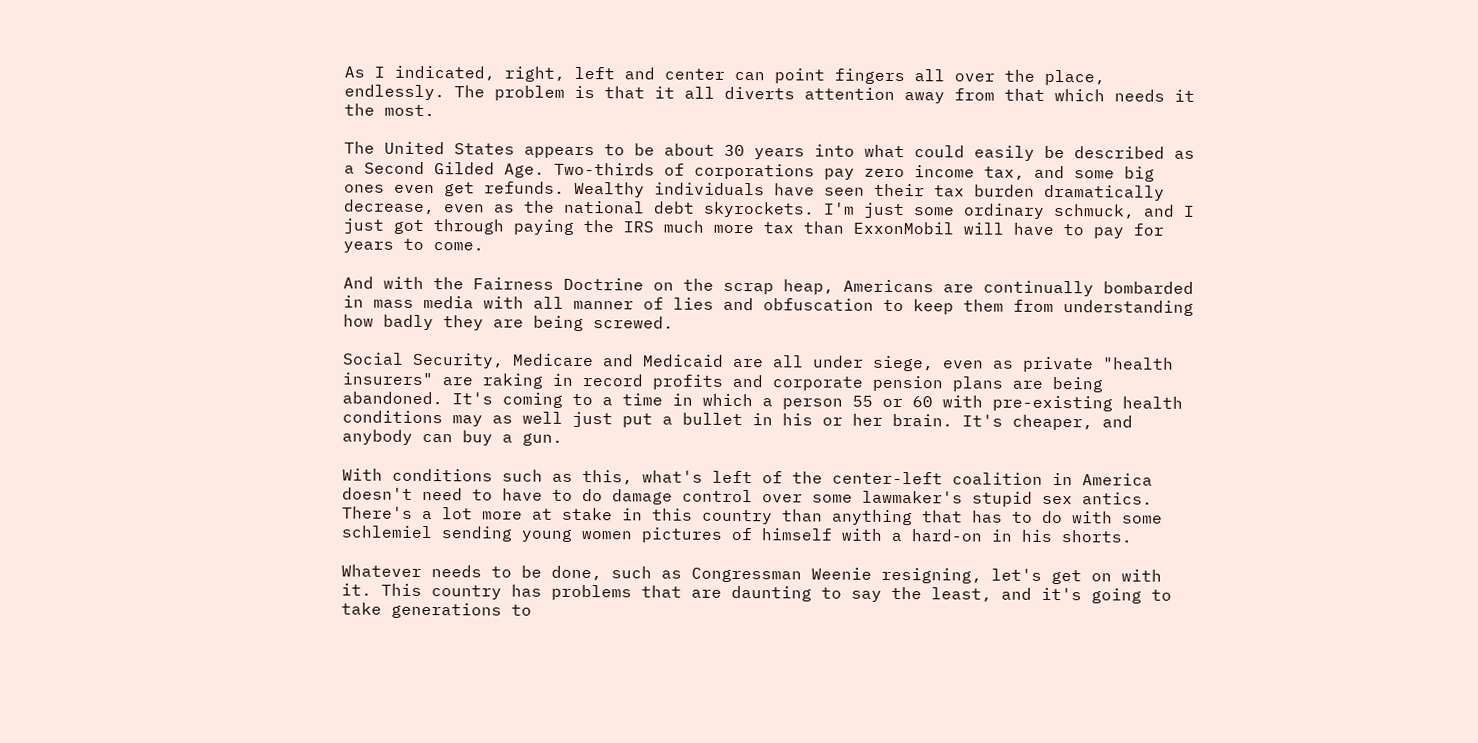As I indicated, right, left and center can point fingers all over the place, endlessly. The problem is that it all diverts attention away from that which needs it the most.

The United States appears to be about 30 years into what could easily be described as a Second Gilded Age. Two-thirds of corporations pay zero income tax, and some big ones even get refunds. Wealthy individuals have seen their tax burden dramatically decrease, even as the national debt skyrockets. I'm just some ordinary schmuck, and I just got through paying the IRS much more tax than ExxonMobil will have to pay for years to come.

And with the Fairness Doctrine on the scrap heap, Americans are continually bombarded in mass media with all manner of lies and obfuscation to keep them from understanding how badly they are being screwed.

Social Security, Medicare and Medicaid are all under siege, even as private "health insurers" are raking in record profits and corporate pension plans are being abandoned. It's coming to a time in which a person 55 or 60 with pre-existing health conditions may as well just put a bullet in his or her brain. It's cheaper, and anybody can buy a gun.

With conditions such as this, what's left of the center-left coalition in America doesn't need to have to do damage control over some lawmaker's stupid sex antics. There's a lot more at stake in this country than anything that has to do with some schlemiel sending young women pictures of himself with a hard-on in his shorts.

Whatever needs to be done, such as Congressman Weenie resigning, let's get on with it. This country has problems that are daunting to say the least, and it's going to take generations to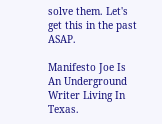solve them. Let's get this in the past ASAP.

Manifesto Joe Is An Underground Writer Living In Texas.